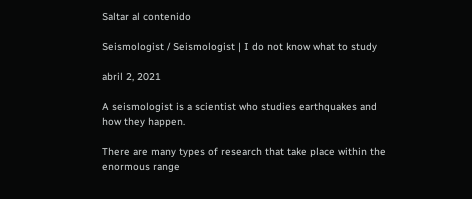Saltar al contenido

Seismologist / Seismologist | I do not know what to study

abril 2, 2021

A seismologist is a scientist who studies earthquakes and how they happen.

There are many types of research that take place within the enormous range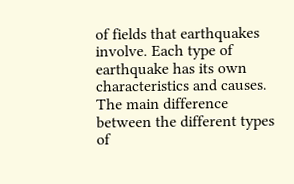of fields that earthquakes involve. Each type of earthquake has its own characteristics and causes. The main difference between the different types of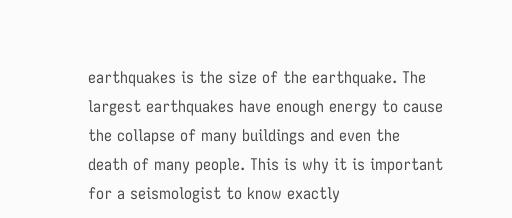earthquakes is the size of the earthquake. The largest earthquakes have enough energy to cause the collapse of many buildings and even the death of many people. This is why it is important for a seismologist to know exactly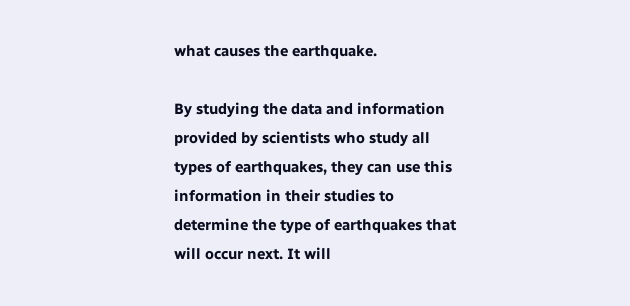what causes the earthquake.

By studying the data and information provided by scientists who study all types of earthquakes, they can use this information in their studies to determine the type of earthquakes that will occur next. It will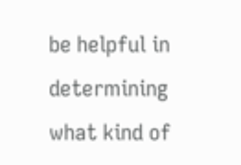be helpful in determining what kind of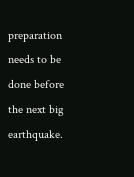preparation needs to be done before the next big earthquake.